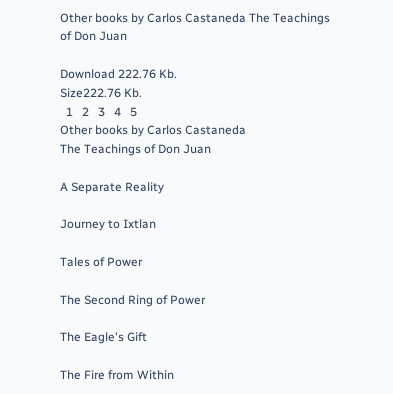Other books by Carlos Castaneda The Teachings of Don Juan

Download 222.76 Kb.
Size222.76 Kb.
  1   2   3   4   5
Other books by Carlos Castaneda
The Teachings of Don Juan

A Separate Reality

Journey to Ixtlan

Tales of Power

The Second Ring of Power

The Eagle's Gift

The Fire from Within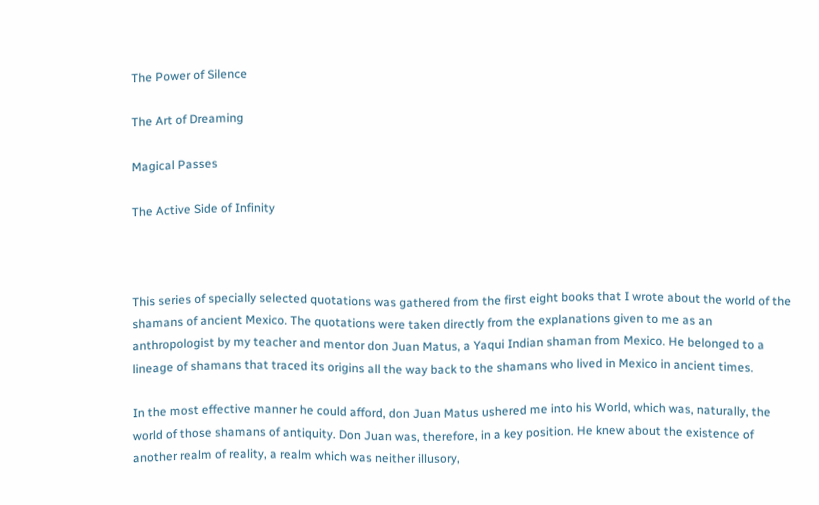The Power of Silence

The Art of Dreaming

Magical Passes

The Active Side of Infinity



This series of specially selected quotations was gathered from the first eight books that I wrote about the world of the shamans of ancient Mexico. The quotations were taken directly from the explanations given to me as an anthropologist by my teacher and mentor don Juan Matus, a Yaqui Indian shaman from Mexico. He belonged to a lineage of shamans that traced its origins all the way back to the shamans who lived in Mexico in ancient times.

In the most effective manner he could afford, don Juan Matus ushered me into his World, which was, naturally, the world of those shamans of antiquity. Don Juan was, therefore, in a key position. He knew about the existence of another realm of reality, a realm which was neither illusory,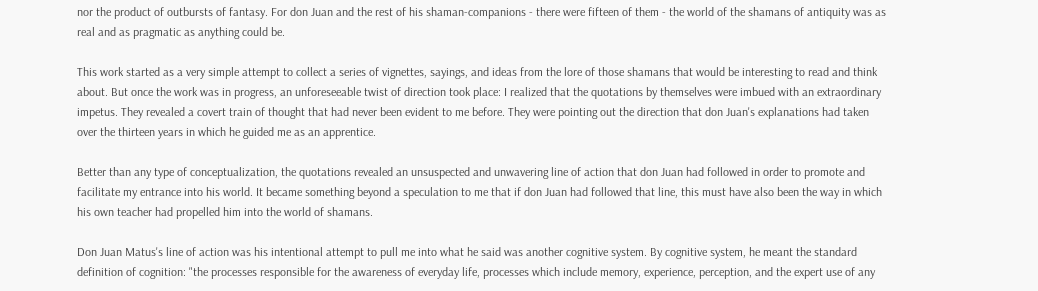nor the product of outbursts of fantasy. For don Juan and the rest of his shaman-companions - there were fifteen of them - the world of the shamans of antiquity was as real and as pragmatic as anything could be.

This work started as a very simple attempt to collect a series of vignettes, sayings, and ideas from the lore of those shamans that would be interesting to read and think about. But once the work was in progress, an unforeseeable twist of direction took place: I realized that the quotations by themselves were imbued with an extraordinary impetus. They revealed a covert train of thought that had never been evident to me before. They were pointing out the direction that don Juan's explanations had taken over the thirteen years in which he guided me as an apprentice.

Better than any type of conceptualization, the quotations revealed an unsuspected and unwavering line of action that don Juan had followed in order to promote and facilitate my entrance into his world. It became something beyond a speculation to me that if don Juan had followed that line, this must have also been the way in which his own teacher had propelled him into the world of shamans.

Don Juan Matus's line of action was his intentional attempt to pull me into what he said was another cognitive system. By cognitive system, he meant the standard definition of cognition: "the processes responsible for the awareness of everyday life, processes which include memory, experience, perception, and the expert use of any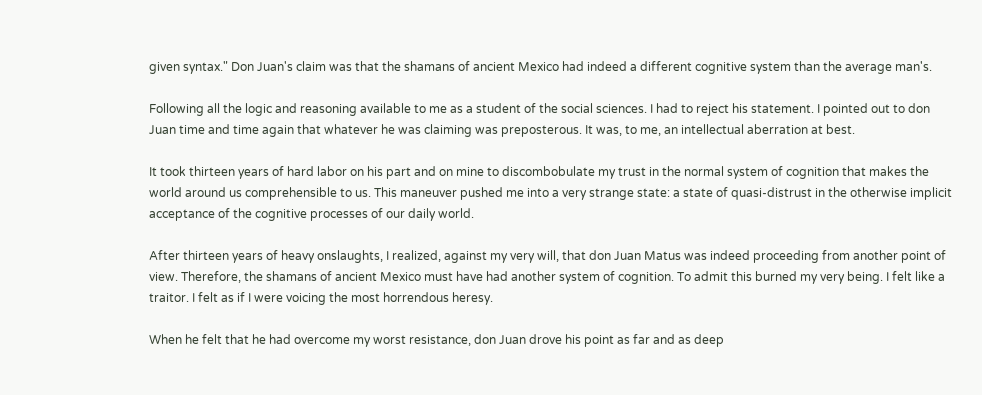given syntax." Don Juan's claim was that the shamans of ancient Mexico had indeed a different cognitive system than the average man's.

Following all the logic and reasoning available to me as a student of the social sciences. I had to reject his statement. I pointed out to don Juan time and time again that whatever he was claiming was preposterous. It was, to me, an intellectual aberration at best.

It took thirteen years of hard labor on his part and on mine to discombobulate my trust in the normal system of cognition that makes the world around us comprehensible to us. This maneuver pushed me into a very strange state: a state of quasi-distrust in the otherwise implicit acceptance of the cognitive processes of our daily world.

After thirteen years of heavy onslaughts, I realized, against my very will, that don Juan Matus was indeed proceeding from another point of view. Therefore, the shamans of ancient Mexico must have had another system of cognition. To admit this burned my very being. I felt like a traitor. I felt as if I were voicing the most horrendous heresy.

When he felt that he had overcome my worst resistance, don Juan drove his point as far and as deep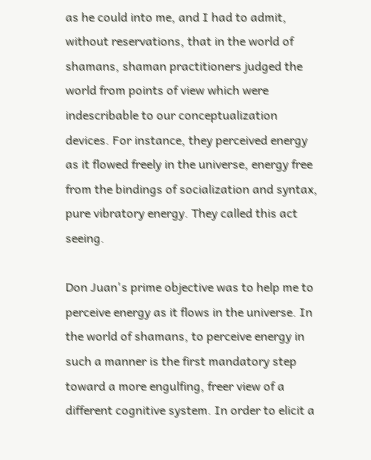as he could into me, and I had to admit, without reservations, that in the world of shamans, shaman practitioners judged the world from points of view which were indescribable to our conceptualization devices. For instance, they perceived energy as it flowed freely in the universe, energy free from the bindings of socialization and syntax, pure vibratory energy. They called this act seeing.

Don Juan's prime objective was to help me to perceive energy as it flows in the universe. In the world of shamans, to perceive energy in such a manner is the first mandatory step toward a more engulfing, freer view of a different cognitive system. In order to elicit a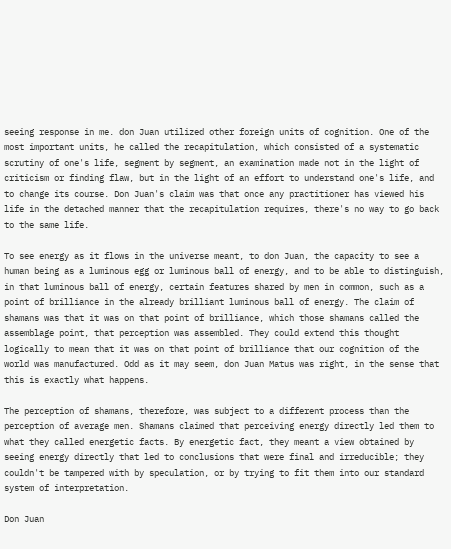seeing response in me. don Juan utilized other foreign units of cognition. One of the most important units, he called the recapitulation, which consisted of a systematic scrutiny of one's life, segment by segment, an examination made not in the light of criticism or finding flaw, but in the light of an effort to understand one's life, and to change its course. Don Juan's claim was that once any practitioner has viewed his life in the detached manner that the recapitulation requires, there's no way to go back to the same life.

To see energy as it flows in the universe meant, to don Juan, the capacity to see a human being as a luminous egg or luminous ball of energy, and to be able to distinguish, in that luminous ball of energy, certain features shared by men in common, such as a point of brilliance in the already brilliant luminous ball of energy. The claim of shamans was that it was on that point of brilliance, which those shamans called the assemblage point, that perception was assembled. They could extend this thought logically to mean that it was on that point of brilliance that our cognition of the world was manufactured. Odd as it may seem, don Juan Matus was right, in the sense that this is exactly what happens.

The perception of shamans, therefore, was subject to a different process than the perception of average men. Shamans claimed that perceiving energy directly led them to what they called energetic facts. By energetic fact, they meant a view obtained by seeing energy directly that led to conclusions that were final and irreducible; they couldn't be tampered with by speculation, or by trying to fit them into our standard system of interpretation.

Don Juan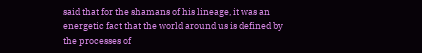said that for the shamans of his lineage, it was an energetic fact that the world around us is defined by the processes of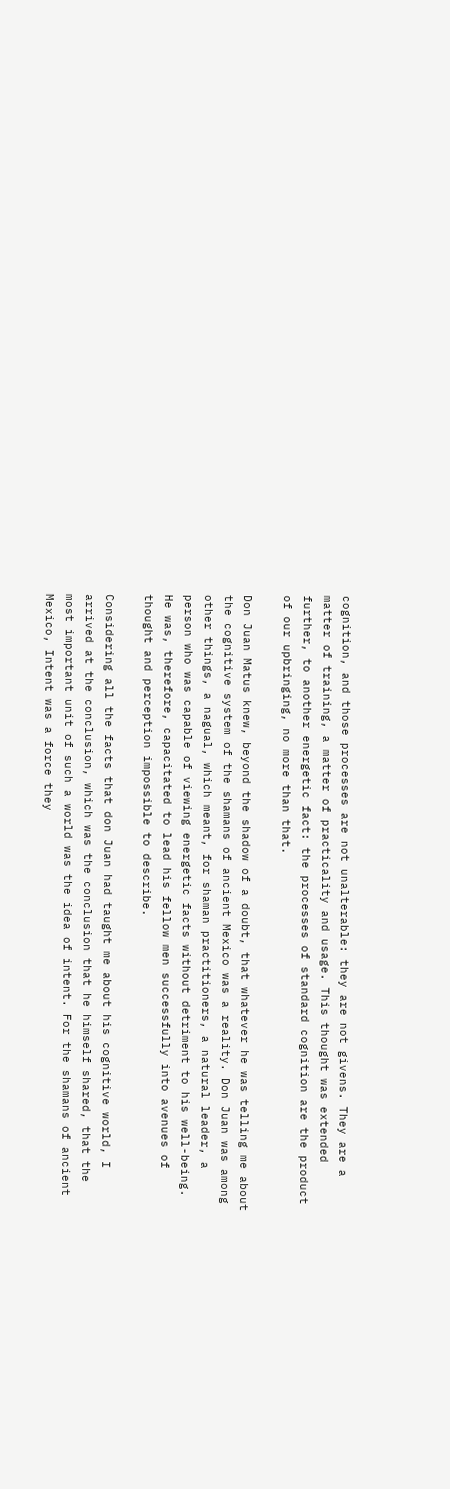cognition, and those processes are not unalterable: they are not givens. They are a matter of training, a matter of practicality and usage. This thought was extended further, to another energetic fact: the processes of standard cognition are the product of our upbringing, no more than that.

Don Juan Matus knew, beyond the shadow of a doubt, that whatever he was telling me about the cognitive system of the shamans of ancient Mexico was a reality. Don Juan was among other things, a nagual, which meant, for shaman practitioners, a natural leader, a person who was capable of viewing energetic facts without detriment to his well-being. He was, therefore, capacitated to lead his fellow men successfully into avenues of thought and perception impossible to describe.

Considering all the facts that don Juan had taught me about his cognitive world, I arrived at the conclusion, which was the conclusion that he himself shared, that the most important unit of such a world was the idea of intent. For the shamans of ancient Mexico, Intent was a force they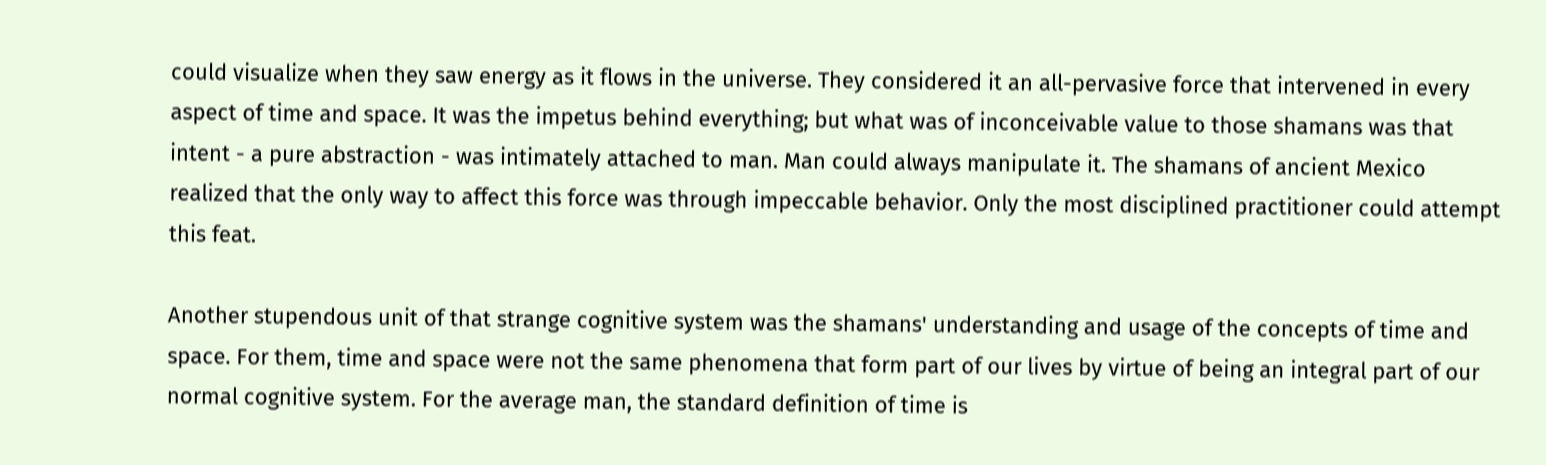could visualize when they saw energy as it flows in the universe. They considered it an all-pervasive force that intervened in every aspect of time and space. It was the impetus behind everything; but what was of inconceivable value to those shamans was that intent - a pure abstraction - was intimately attached to man. Man could always manipulate it. The shamans of ancient Mexico realized that the only way to affect this force was through impeccable behavior. Only the most disciplined practitioner could attempt this feat.

Another stupendous unit of that strange cognitive system was the shamans' understanding and usage of the concepts of time and space. For them, time and space were not the same phenomena that form part of our lives by virtue of being an integral part of our normal cognitive system. For the average man, the standard definition of time is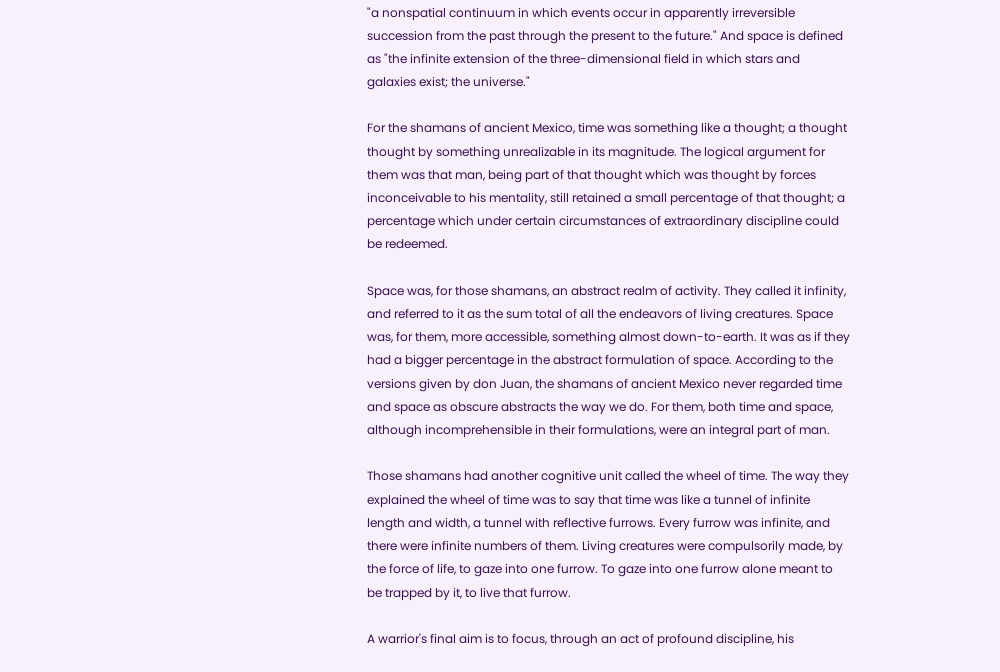"a nonspatial continuum in which events occur in apparently irreversible succession from the past through the present to the future." And space is defined as "the infinite extension of the three-dimensional field in which stars and galaxies exist; the universe."

For the shamans of ancient Mexico, time was something like a thought; a thought thought by something unrealizable in its magnitude. The logical argument for them was that man, being part of that thought which was thought by forces inconceivable to his mentality, still retained a small percentage of that thought; a percentage which under certain circumstances of extraordinary discipline could be redeemed.

Space was, for those shamans, an abstract realm of activity. They called it infinity, and referred to it as the sum total of all the endeavors of living creatures. Space was, for them, more accessible, something almost down-to-earth. It was as if they had a bigger percentage in the abstract formulation of space. According to the versions given by don Juan, the shamans of ancient Mexico never regarded time and space as obscure abstracts the way we do. For them, both time and space, although incomprehensible in their formulations, were an integral part of man.

Those shamans had another cognitive unit called the wheel of time. The way they explained the wheel of time was to say that time was like a tunnel of infinite length and width, a tunnel with reflective furrows. Every furrow was infinite, and there were infinite numbers of them. Living creatures were compulsorily made, by the force of life, to gaze into one furrow. To gaze into one furrow alone meant to be trapped by it, to live that furrow.

A warrior's final aim is to focus, through an act of profound discipline, his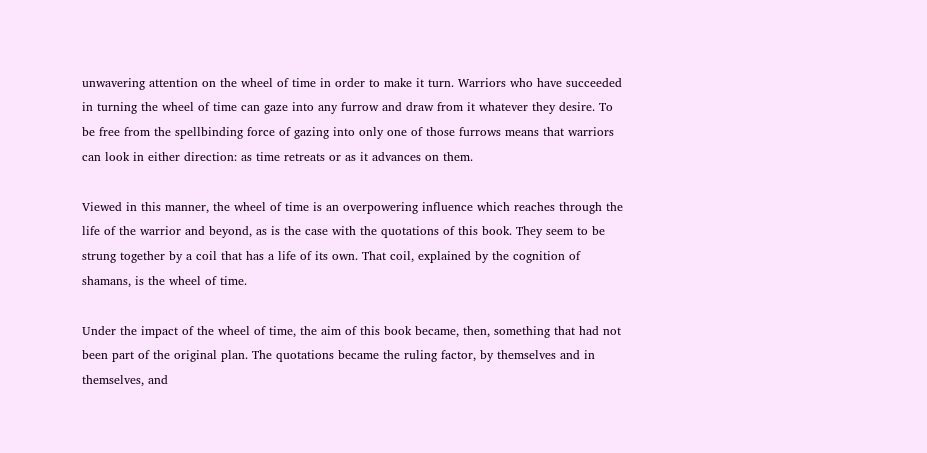unwavering attention on the wheel of time in order to make it turn. Warriors who have succeeded in turning the wheel of time can gaze into any furrow and draw from it whatever they desire. To be free from the spellbinding force of gazing into only one of those furrows means that warriors can look in either direction: as time retreats or as it advances on them.

Viewed in this manner, the wheel of time is an overpowering influence which reaches through the life of the warrior and beyond, as is the case with the quotations of this book. They seem to be strung together by a coil that has a life of its own. That coil, explained by the cognition of shamans, is the wheel of time.

Under the impact of the wheel of time, the aim of this book became, then, something that had not been part of the original plan. The quotations became the ruling factor, by themselves and in themselves, and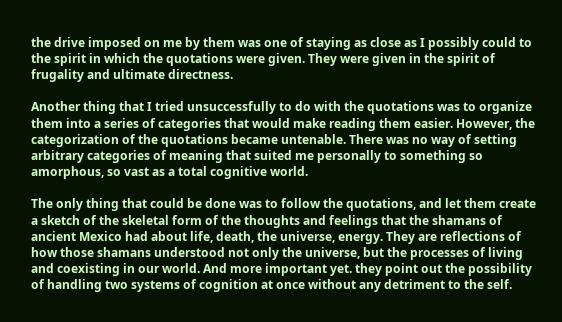the drive imposed on me by them was one of staying as close as I possibly could to the spirit in which the quotations were given. They were given in the spirit of frugality and ultimate directness.

Another thing that I tried unsuccessfully to do with the quotations was to organize them into a series of categories that would make reading them easier. However, the categorization of the quotations became untenable. There was no way of setting arbitrary categories of meaning that suited me personally to something so amorphous, so vast as a total cognitive world.

The only thing that could be done was to follow the quotations, and let them create a sketch of the skeletal form of the thoughts and feelings that the shamans of ancient Mexico had about life, death, the universe, energy. They are reflections of how those shamans understood not only the universe, but the processes of living and coexisting in our world. And more important yet. they point out the possibility of handling two systems of cognition at once without any detriment to the self.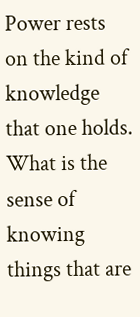Power rests on the kind of knowledge that one holds. What is the sense of knowing things that are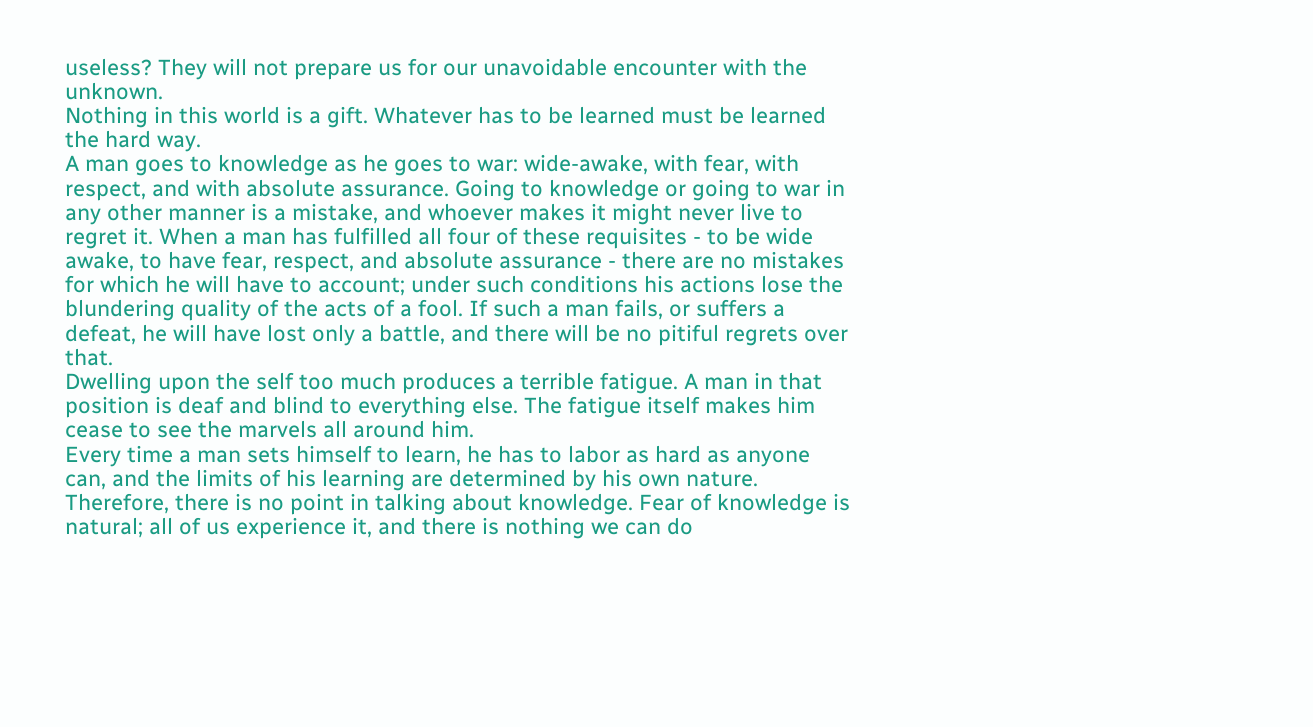useless? They will not prepare us for our unavoidable encounter with the unknown.
Nothing in this world is a gift. Whatever has to be learned must be learned the hard way.
A man goes to knowledge as he goes to war: wide-awake, with fear, with respect, and with absolute assurance. Going to knowledge or going to war in any other manner is a mistake, and whoever makes it might never live to regret it. When a man has fulfilled all four of these requisites - to be wide awake, to have fear, respect, and absolute assurance - there are no mistakes for which he will have to account; under such conditions his actions lose the blundering quality of the acts of a fool. If such a man fails, or suffers a defeat, he will have lost only a battle, and there will be no pitiful regrets over that.
Dwelling upon the self too much produces a terrible fatigue. A man in that position is deaf and blind to everything else. The fatigue itself makes him cease to see the marvels all around him.
Every time a man sets himself to learn, he has to labor as hard as anyone can, and the limits of his learning are determined by his own nature. Therefore, there is no point in talking about knowledge. Fear of knowledge is natural; all of us experience it, and there is nothing we can do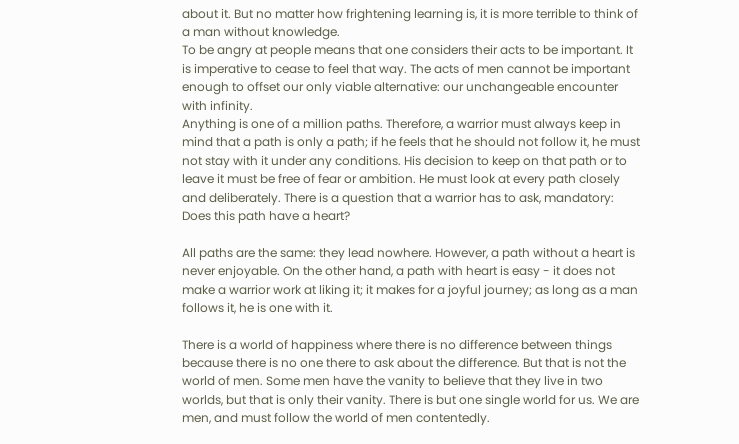about it. But no matter how frightening learning is, it is more terrible to think of a man without knowledge.
To be angry at people means that one considers their acts to be important. It is imperative to cease to feel that way. The acts of men cannot be important enough to offset our only viable alternative: our unchangeable encounter with infinity.
Anything is one of a million paths. Therefore, a warrior must always keep in mind that a path is only a path; if he feels that he should not follow it, he must not stay with it under any conditions. His decision to keep on that path or to leave it must be free of fear or ambition. He must look at every path closely and deliberately. There is a question that a warrior has to ask, mandatory: Does this path have a heart?

All paths are the same: they lead nowhere. However, a path without a heart is never enjoyable. On the other hand, a path with heart is easy - it does not make a warrior work at liking it; it makes for a joyful journey; as long as a man follows it, he is one with it.

There is a world of happiness where there is no difference between things because there is no one there to ask about the difference. But that is not the world of men. Some men have the vanity to believe that they live in two worlds, but that is only their vanity. There is but one single world for us. We are men, and must follow the world of men contentedly.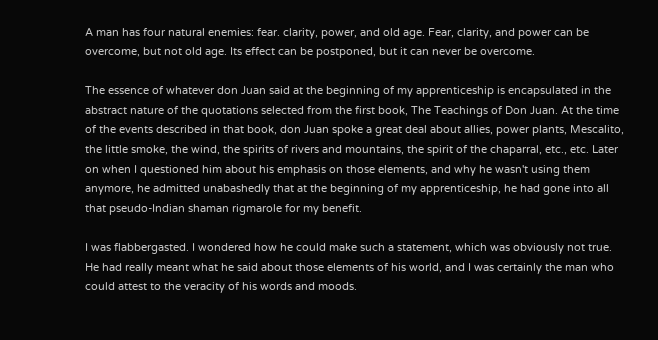A man has four natural enemies: fear. clarity, power, and old age. Fear, clarity, and power can be overcome, but not old age. Its effect can be postponed, but it can never be overcome.

The essence of whatever don Juan said at the beginning of my apprenticeship is encapsulated in the abstract nature of the quotations selected from the first book, The Teachings of Don Juan. At the time of the events described in that book, don Juan spoke a great deal about allies, power plants, Mescalito, the little smoke, the wind, the spirits of rivers and mountains, the spirit of the chaparral, etc., etc. Later on when I questioned him about his emphasis on those elements, and why he wasn't using them anymore, he admitted unabashedly that at the beginning of my apprenticeship, he had gone into all that pseudo-Indian shaman rigmarole for my benefit.

I was flabbergasted. I wondered how he could make such a statement, which was obviously not true. He had really meant what he said about those elements of his world, and I was certainly the man who could attest to the veracity of his words and moods.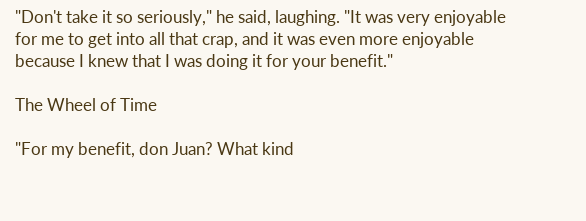"Don't take it so seriously," he said, laughing. "It was very enjoyable for me to get into all that crap, and it was even more enjoyable because I knew that I was doing it for your benefit."

The Wheel of Time

"For my benefit, don Juan? What kind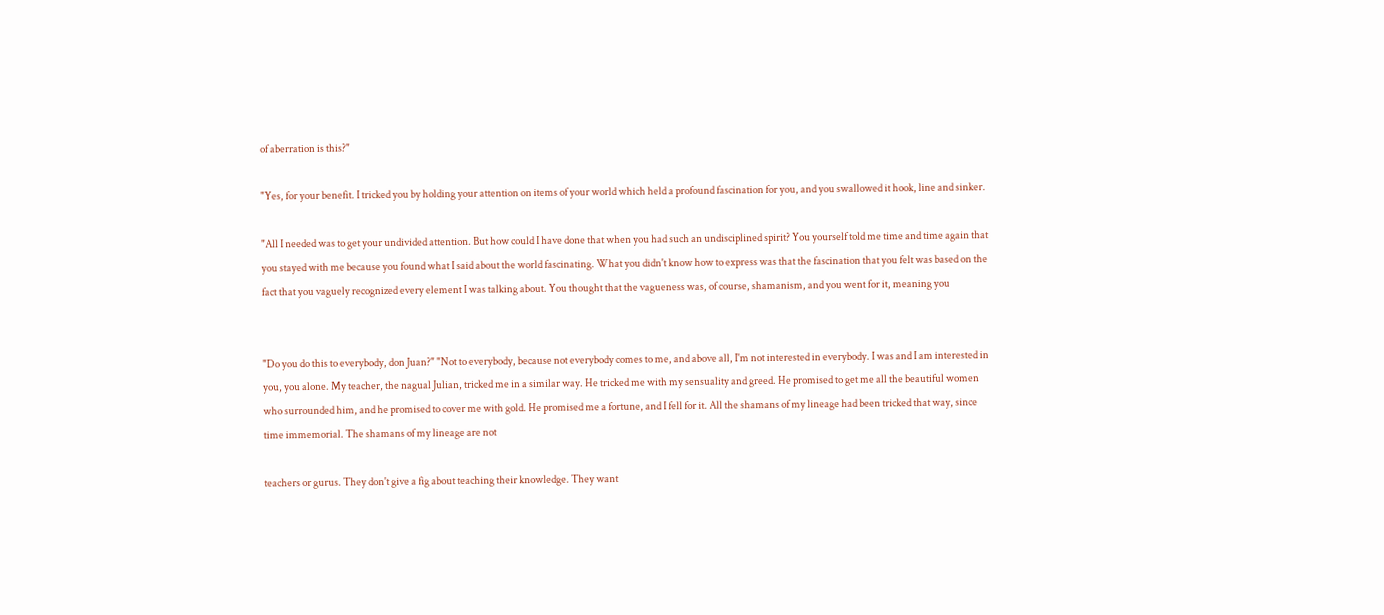of aberration is this?"

"Yes, for your benefit. I tricked you by holding your attention on items of your world which held a profound fascination for you, and you swallowed it hook, line and sinker.

"All I needed was to get your undivided attention. But how could I have done that when you had such an undisciplined spirit? You yourself told me time and time again that you stayed with me because you found what I said about the world fascinating. What you didn't know how to express was that the fascination that you felt was based on the fact that you vaguely recognized every element I was talking about. You thought that the vagueness was, of course, shamanism, and you went for it, meaning you


"Do you do this to everybody, don Juan?" "Not to everybody, because not everybody comes to me, and above all, I'm not interested in everybody. I was and I am interested in you, you alone. My teacher, the nagual Julian, tricked me in a similar way. He tricked me with my sensuality and greed. He promised to get me all the beautiful women who surrounded him, and he promised to cover me with gold. He promised me a fortune, and I fell for it. All the shamans of my lineage had been tricked that way, since time immemorial. The shamans of my lineage are not

teachers or gurus. They don't give a fig about teaching their knowledge. They want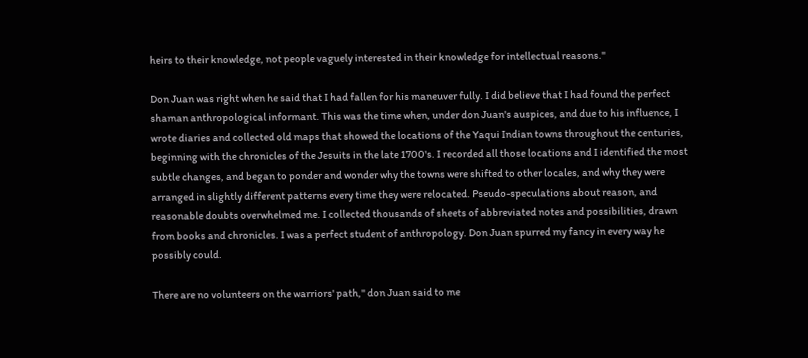heirs to their knowledge, not people vaguely interested in their knowledge for intellectual reasons."

Don Juan was right when he said that I had fallen for his maneuver fully. I did believe that I had found the perfect shaman anthropological informant. This was the time when, under don Juan's auspices, and due to his influence, I wrote diaries and collected old maps that showed the locations of the Yaqui Indian towns throughout the centuries, beginning with the chronicles of the Jesuits in the late 1700's. I recorded all those locations and I identified the most subtle changes, and began to ponder and wonder why the towns were shifted to other locales, and why they were arranged in slightly different patterns every time they were relocated. Pseudo-speculations about reason, and reasonable doubts overwhelmed me. I collected thousands of sheets of abbreviated notes and possibilities, drawn from books and chronicles. I was a perfect student of anthropology. Don Juan spurred my fancy in every way he possibly could.

There are no volunteers on the warriors' path," don Juan said to me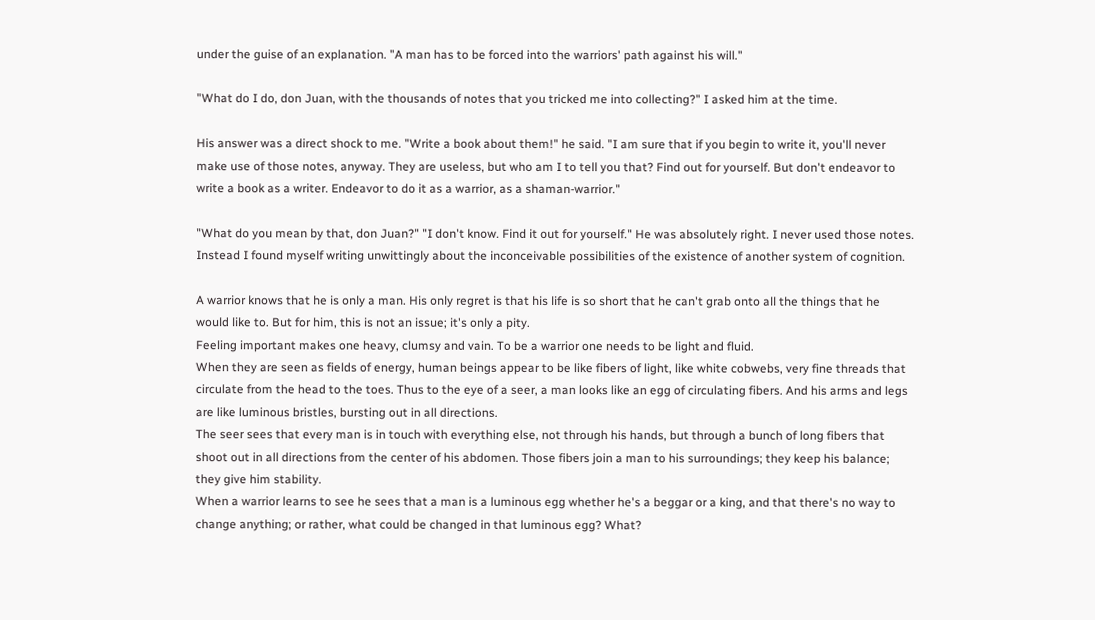under the guise of an explanation. "A man has to be forced into the warriors' path against his will."

"What do I do, don Juan, with the thousands of notes that you tricked me into collecting?" I asked him at the time.

His answer was a direct shock to me. "Write a book about them!" he said. "I am sure that if you begin to write it, you'll never make use of those notes, anyway. They are useless, but who am I to tell you that? Find out for yourself. But don't endeavor to write a book as a writer. Endeavor to do it as a warrior, as a shaman-warrior."

"What do you mean by that, don Juan?" "I don't know. Find it out for yourself." He was absolutely right. I never used those notes. Instead I found myself writing unwittingly about the inconceivable possibilities of the existence of another system of cognition.

A warrior knows that he is only a man. His only regret is that his life is so short that he can't grab onto all the things that he would like to. But for him, this is not an issue; it's only a pity.
Feeling important makes one heavy, clumsy and vain. To be a warrior one needs to be light and fluid.
When they are seen as fields of energy, human beings appear to be like fibers of light, like white cobwebs, very fine threads that circulate from the head to the toes. Thus to the eye of a seer, a man looks like an egg of circulating fibers. And his arms and legs are like luminous bristles, bursting out in all directions.
The seer sees that every man is in touch with everything else, not through his hands, but through a bunch of long fibers that shoot out in all directions from the center of his abdomen. Those fibers join a man to his surroundings; they keep his balance; they give him stability.
When a warrior learns to see he sees that a man is a luminous egg whether he's a beggar or a king, and that there's no way to change anything; or rather, what could be changed in that luminous egg? What?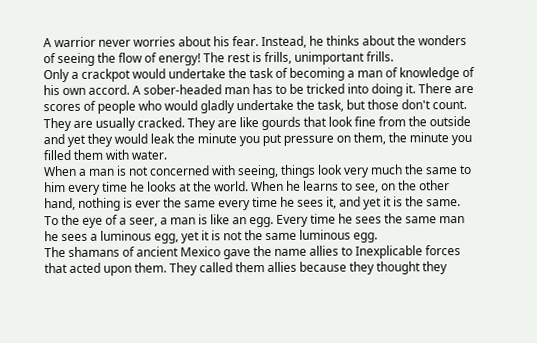A warrior never worries about his fear. Instead, he thinks about the wonders of seeing the flow of energy! The rest is frills, unimportant frills.
Only a crackpot would undertake the task of becoming a man of knowledge of his own accord. A sober-headed man has to be tricked into doing it. There are scores of people who would gladly undertake the task, but those don't count. They are usually cracked. They are like gourds that look fine from the outside and yet they would leak the minute you put pressure on them, the minute you filled them with water.
When a man is not concerned with seeing, things look very much the same to him every time he looks at the world. When he learns to see, on the other hand, nothing is ever the same every time he sees it, and yet it is the same. To the eye of a seer, a man is like an egg. Every time he sees the same man he sees a luminous egg, yet it is not the same luminous egg.
The shamans of ancient Mexico gave the name allies to Inexplicable forces that acted upon them. They called them allies because they thought they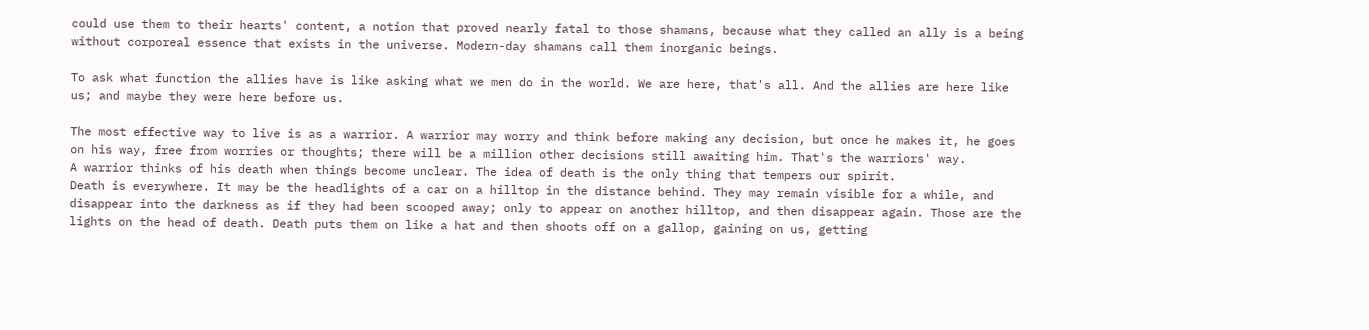could use them to their hearts' content, a notion that proved nearly fatal to those shamans, because what they called an ally is a being without corporeal essence that exists in the universe. Modern-day shamans call them inorganic beings.

To ask what function the allies have is like asking what we men do in the world. We are here, that's all. And the allies are here like us; and maybe they were here before us.

The most effective way to live is as a warrior. A warrior may worry and think before making any decision, but once he makes it, he goes on his way, free from worries or thoughts; there will be a million other decisions still awaiting him. That's the warriors' way.
A warrior thinks of his death when things become unclear. The idea of death is the only thing that tempers our spirit.
Death is everywhere. It may be the headlights of a car on a hilltop in the distance behind. They may remain visible for a while, and disappear into the darkness as if they had been scooped away; only to appear on another hilltop, and then disappear again. Those are the lights on the head of death. Death puts them on like a hat and then shoots off on a gallop, gaining on us, getting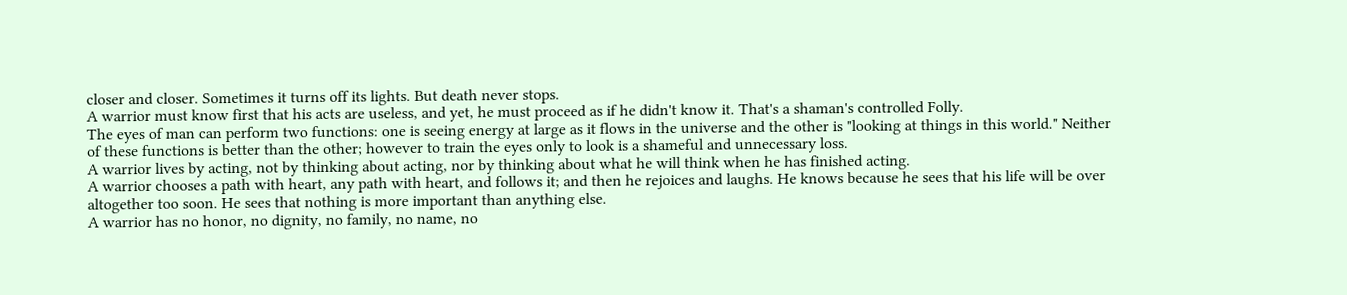closer and closer. Sometimes it turns off its lights. But death never stops.
A warrior must know first that his acts are useless, and yet, he must proceed as if he didn't know it. That's a shaman's controlled Folly.
The eyes of man can perform two functions: one is seeing energy at large as it flows in the universe and the other is "looking at things in this world." Neither of these functions is better than the other; however to train the eyes only to look is a shameful and unnecessary loss.
A warrior lives by acting, not by thinking about acting, nor by thinking about what he will think when he has finished acting.
A warrior chooses a path with heart, any path with heart, and follows it; and then he rejoices and laughs. He knows because he sees that his life will be over altogether too soon. He sees that nothing is more important than anything else.
A warrior has no honor, no dignity, no family, no name, no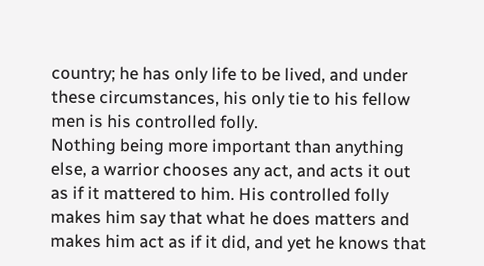country; he has only life to be lived, and under these circumstances, his only tie to his fellow men is his controlled folly.
Nothing being more important than anything else, a warrior chooses any act, and acts it out as if it mattered to him. His controlled folly makes him say that what he does matters and makes him act as if it did, and yet he knows that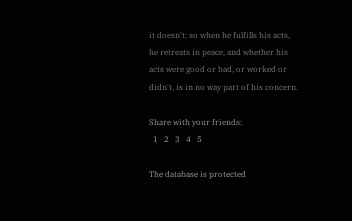it doesn't; so when he fulfills his acts, he retreats in peace, and whether his acts were good or bad, or worked or didn't, is in no way part of his concern.

Share with your friends:
  1   2   3   4   5

The database is protected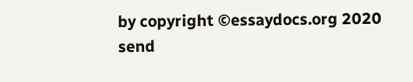by copyright ©essaydocs.org 2020
send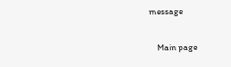message

    Main page